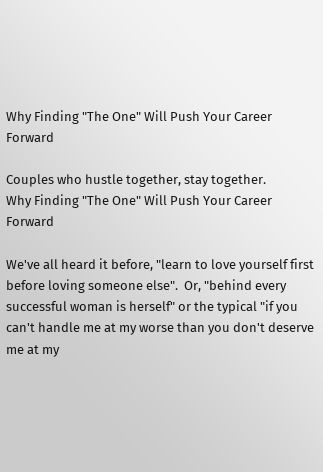Why Finding "The One" Will Push Your Career Forward

Couples who hustle together, stay together.
Why Finding "The One" Will Push Your Career Forward

We've all heard it before, "learn to love yourself first before loving someone else".  Or, "behind every successful woman is herself" or the typical "if you can't handle me at my worse than you don't deserve me at my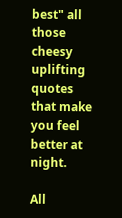best" all those cheesy uplifting quotes that make you feel better at night.

All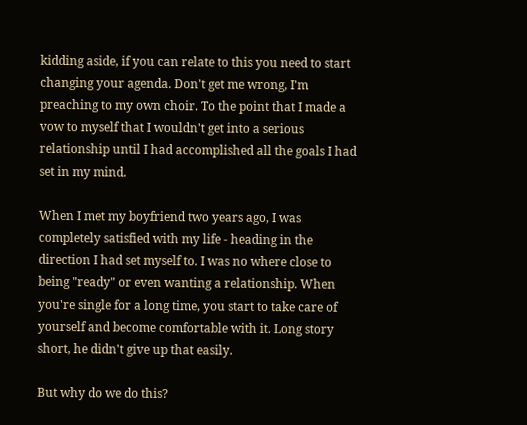kidding aside, if you can relate to this you need to start changing your agenda. Don't get me wrong, I'm preaching to my own choir. To the point that I made a vow to myself that I wouldn't get into a serious relationship until I had accomplished all the goals I had set in my mind.

When I met my boyfriend two years ago, I was completely satisfied with my life - heading in the direction I had set myself to. I was no where close to being "ready" or even wanting a relationship. When you're single for a long time, you start to take care of yourself and become comfortable with it. Long story short, he didn't give up that easily.

But why do we do this?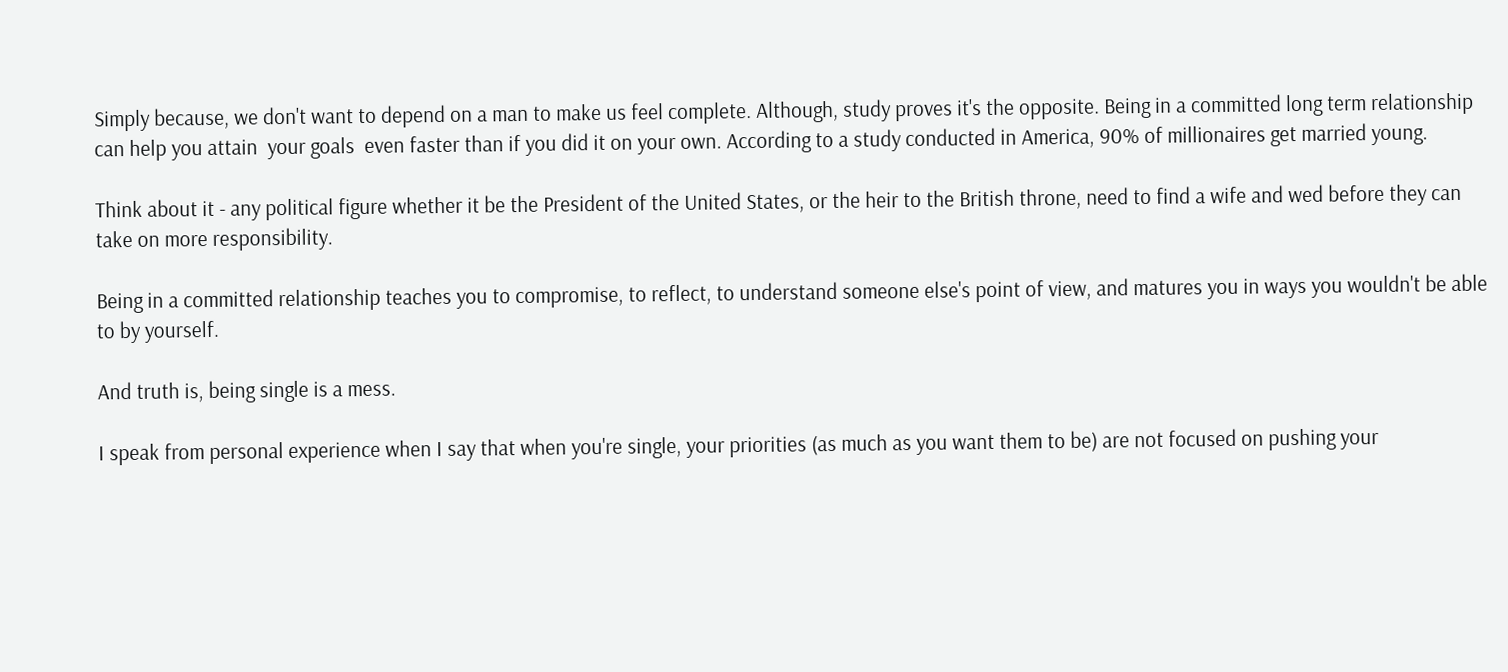Simply because, we don't want to depend on a man to make us feel complete. Although, study proves it's the opposite. Being in a committed long term relationship can help you attain  your goals  even faster than if you did it on your own. According to a study conducted in America, 90% of millionaires get married young.

Think about it - any political figure whether it be the President of the United States, or the heir to the British throne, need to find a wife and wed before they can take on more responsibility.

Being in a committed relationship teaches you to compromise, to reflect, to understand someone else's point of view, and matures you in ways you wouldn't be able to by yourself.

And truth is, being single is a mess.

I speak from personal experience when I say that when you're single, your priorities (as much as you want them to be) are not focused on pushing your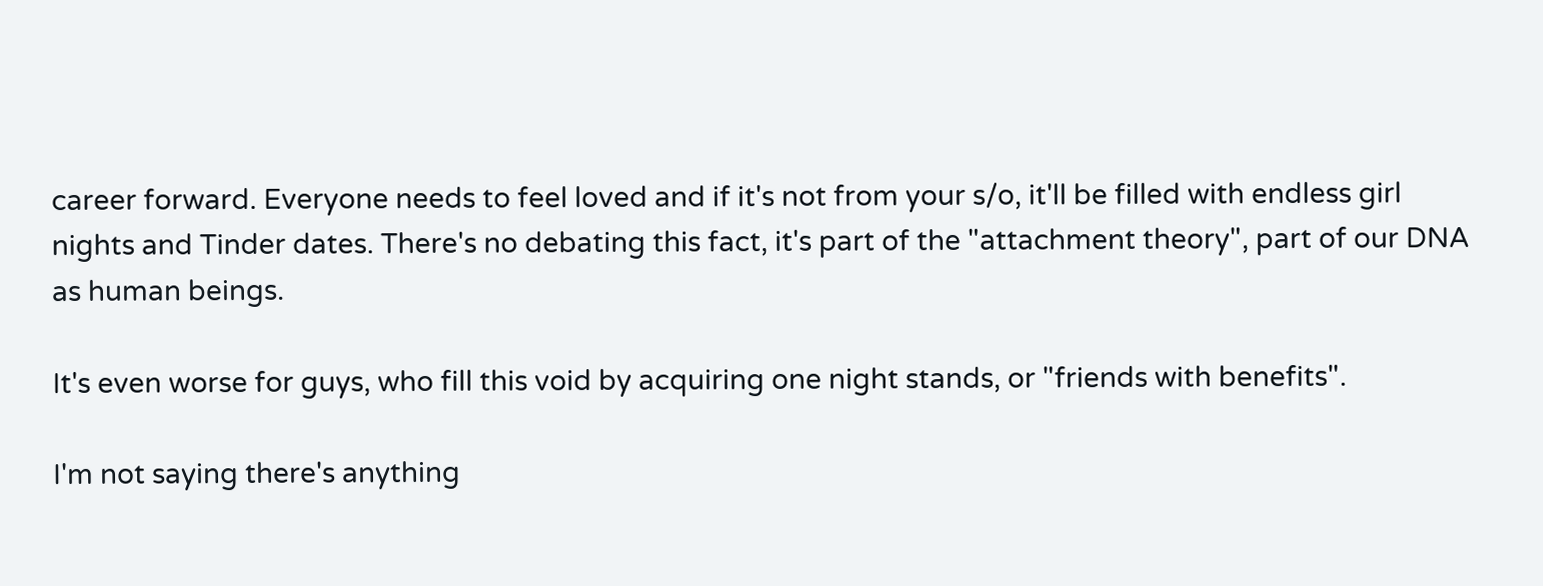career forward. Everyone needs to feel loved and if it's not from your s/o, it'll be filled with endless girl nights and Tinder dates. There's no debating this fact, it's part of the "attachment theory", part of our DNA as human beings.

It's even worse for guys, who fill this void by acquiring one night stands, or "friends with benefits".

I'm not saying there's anything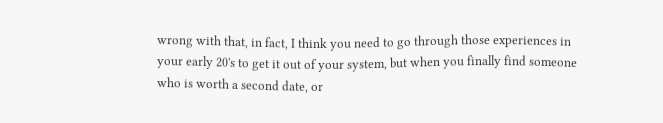wrong with that, in fact, I think you need to go through those experiences in your early 20's to get it out of your system, but when you finally find someone who is worth a second date, or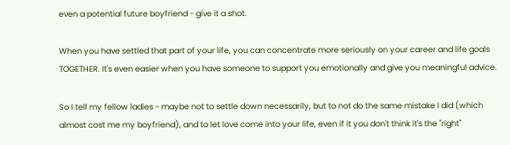even a potential future boyfriend - give it a shot.

When you have settled that part of your life, you can concentrate more seriously on your career and life goals TOGETHER. It's even easier when you have someone to support you emotionally and give you meaningful advice.

So I tell my fellow ladies - maybe not to settle down necessarily, but to not do the same mistake I did (which almost cost me my boyfriend), and to let love come into your life, even if it you don't think it's the "right"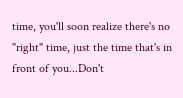time, you'll soon realize there's no "right" time, just the time that's in front of you...Don't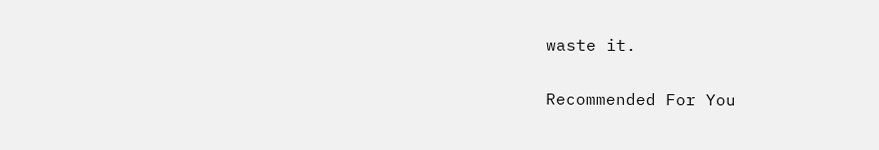waste it.

Recommended For You